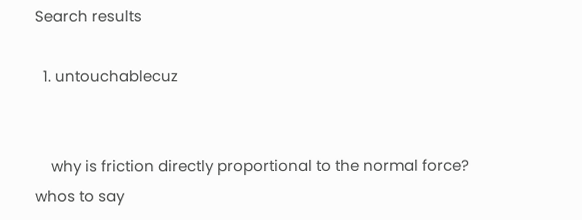Search results

  1. untouchablecuz


    why is friction directly proportional to the normal force? whos to say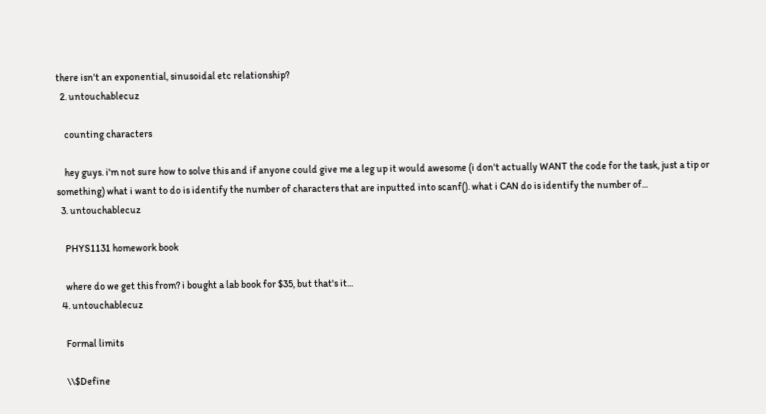there isn't an exponential, sinusoidal etc relationship?
  2. untouchablecuz

    counting characters

    hey guys. i'm not sure how to solve this and if anyone could give me a leg up it would awesome (i don't actually WANT the code for the task, just a tip or something) what i want to do is identify the number of characters that are inputted into scanf(). what i CAN do is identify the number of...
  3. untouchablecuz

    PHYS1131 homework book

    where do we get this from? i bought a lab book for $35, but that's it...
  4. untouchablecuz

    Formal limits

    \\$Define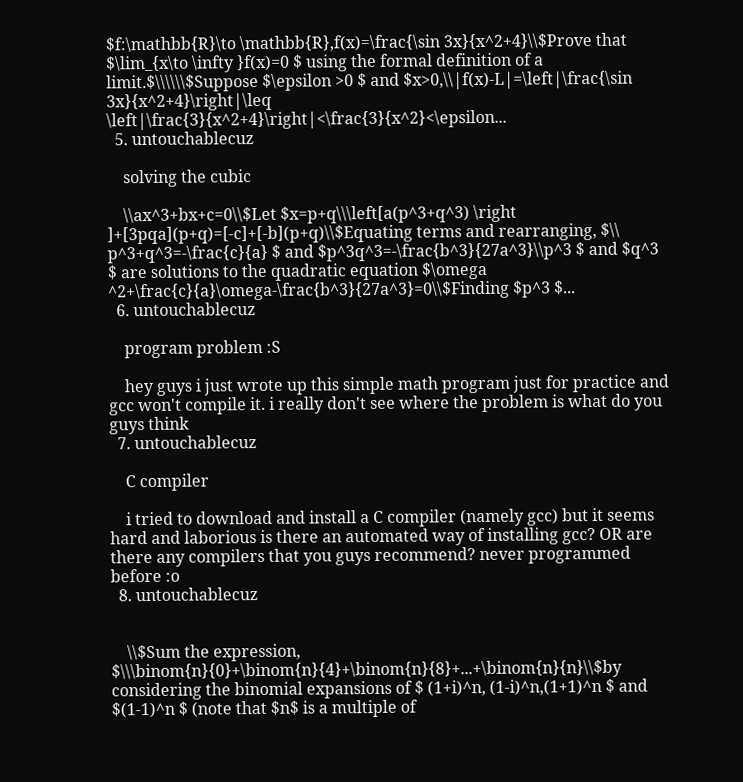$f:\mathbb{R}\to \mathbb{R},f(x)=\frac{\sin 3x}{x^2+4}\\$Prove that $\lim_{x\to \infty }f(x)=0 $ using the formal definition of a limit.$\\\\\\$Suppose $\epsilon >0 $ and $x>0,\\|f(x)-L|=\left|\frac{\sin 3x}{x^2+4}\right|\leq \left|\frac{3}{x^2+4}\right|<\frac{3}{x^2}<\epsilon...
  5. untouchablecuz

    solving the cubic

    \\ax^3+bx+c=0\\$Let $x=p+q\\\left[a(p^3+q^3) \right ]+[3pqa](p+q)=[-c]+[-b](p+q)\\$Equating terms and rearranging, $\\ p^3+q^3=-\frac{c}{a} $ and $p^3q^3=-\frac{b^3}{27a^3}\\p^3 $ and $q^3 $ are solutions to the quadratic equation $\omega ^2+\frac{c}{a}\omega-\frac{b^3}{27a^3}=0\\$Finding $p^3 $...
  6. untouchablecuz

    program problem :S

    hey guys i just wrote up this simple math program just for practice and gcc won't compile it. i really don't see where the problem is what do you guys think
  7. untouchablecuz

    C compiler

    i tried to download and install a C compiler (namely gcc) but it seems hard and laborious is there an automated way of installing gcc? OR are there any compilers that you guys recommend? never programmed before :o
  8. untouchablecuz


    \\$Sum the expression, $\\\binom{n}{0}+\binom{n}{4}+\binom{n}{8}+...+\binom{n}{n}\\$by considering the binomial expansions of $ (1+i)^n, (1-i)^n,(1+1)^n $ and $(1-1)^n $ (note that $n$ is a multiple of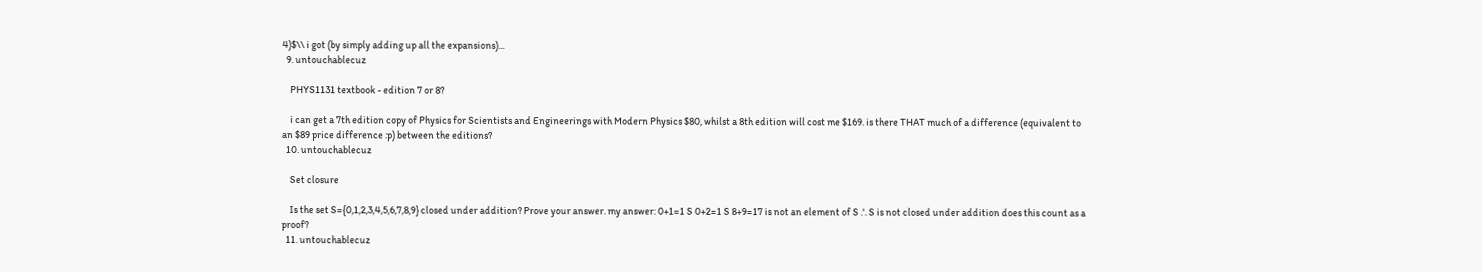4)$\\ i got (by simply adding up all the expansions)...
  9. untouchablecuz

    PHYS1131 textbook - edition 7 or 8?

    i can get a 7th edition copy of Physics for Scientists and Engineerings with Modern Physics $80, whilst a 8th edition will cost me $169. is there THAT much of a difference (equivalent to an $89 price difference :p) between the editions?
  10. untouchablecuz

    Set closure

    Is the set S={0,1,2,3,4,5,6,7,8,9} closed under addition? Prove your answer. my answer: 0+1=1 S 0+2=1 S 8+9=17 is not an element of S .'. S is not closed under addition does this count as a proof?
  11. untouchablecuz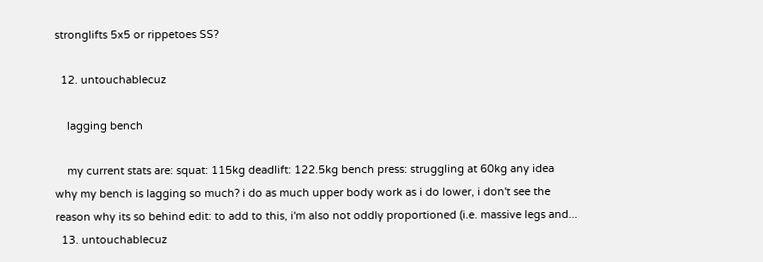stronglifts 5x5 or rippetoes SS?

  12. untouchablecuz

    lagging bench

    my current stats are: squat: 115kg deadlift: 122.5kg bench press: struggling at 60kg any idea why my bench is lagging so much? i do as much upper body work as i do lower, i don't see the reason why its so behind edit: to add to this, i'm also not oddly proportioned (i.e. massive legs and...
  13. untouchablecuz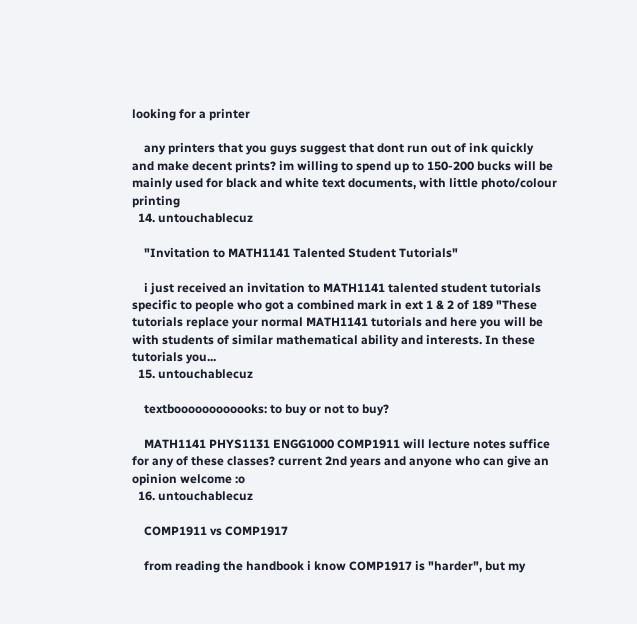looking for a printer

    any printers that you guys suggest that dont run out of ink quickly and make decent prints? im willing to spend up to 150-200 bucks will be mainly used for black and white text documents, with little photo/colour printing
  14. untouchablecuz

    "Invitation to MATH1141 Talented Student Tutorials"

    i just received an invitation to MATH1141 talented student tutorials specific to people who got a combined mark in ext 1 & 2 of 189 "These tutorials replace your normal MATH1141 tutorials and here you will be with students of similar mathematical ability and interests. In these tutorials you...
  15. untouchablecuz

    textboooooooooooks: to buy or not to buy?

    MATH1141 PHYS1131 ENGG1000 COMP1911 will lecture notes suffice for any of these classes? current 2nd years and anyone who can give an opinion welcome :o
  16. untouchablecuz

    COMP1911 vs COMP1917

    from reading the handbook i know COMP1917 is "harder", but my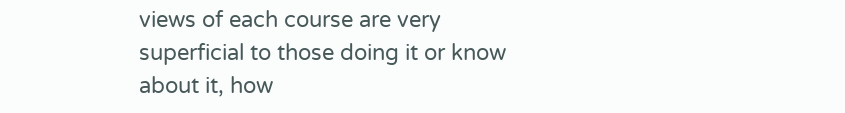views of each course are very superficial to those doing it or know about it, how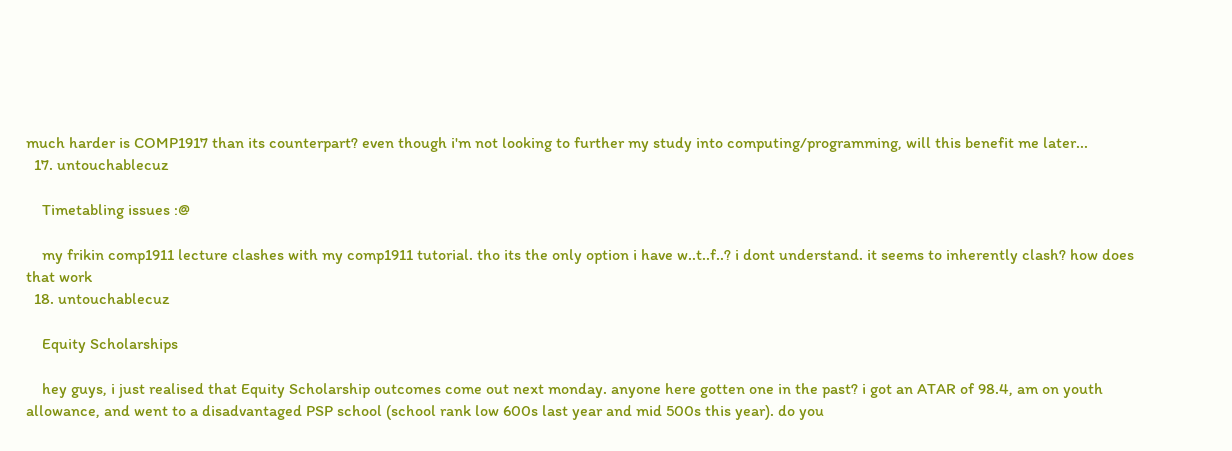much harder is COMP1917 than its counterpart? even though i'm not looking to further my study into computing/programming, will this benefit me later...
  17. untouchablecuz

    Timetabling issues :@

    my frikin comp1911 lecture clashes with my comp1911 tutorial. tho its the only option i have w..t..f..? i dont understand. it seems to inherently clash? how does that work
  18. untouchablecuz

    Equity Scholarships

    hey guys, i just realised that Equity Scholarship outcomes come out next monday. anyone here gotten one in the past? i got an ATAR of 98.4, am on youth allowance, and went to a disadvantaged PSP school (school rank low 600s last year and mid 500s this year). do you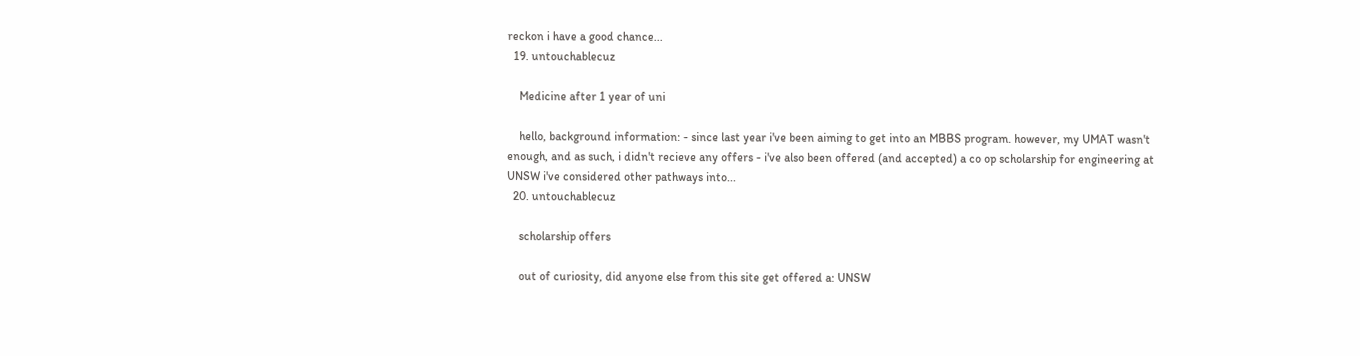reckon i have a good chance...
  19. untouchablecuz

    Medicine after 1 year of uni

    hello, background information: - since last year i've been aiming to get into an MBBS program. however, my UMAT wasn't enough, and as such, i didn't recieve any offers - i've also been offered (and accepted) a co op scholarship for engineering at UNSW i've considered other pathways into...
  20. untouchablecuz

    scholarship offers

    out of curiosity, did anyone else from this site get offered a: UNSW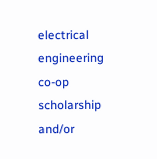electrical engineering co-op scholarship and/or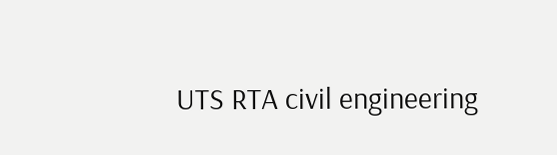UTS RTA civil engineering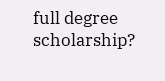full degree scholarship?